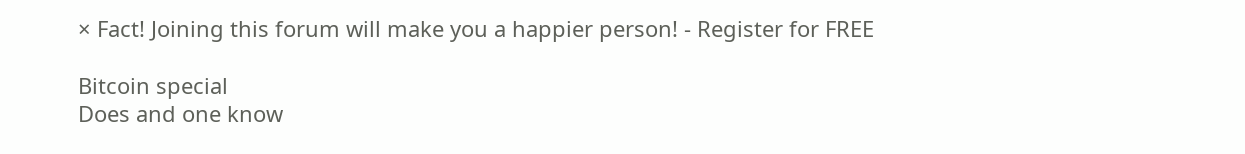× Fact! Joining this forum will make you a happier person! - Register for FREE

Bitcoin special
Does and one know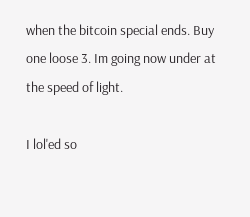when the bitcoin special ends. Buy one loose 3. Im going now under at the speed of light.

I lol'ed so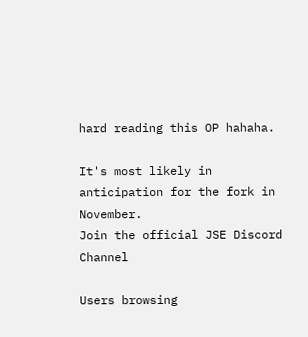hard reading this OP hahaha.

It's most likely in anticipation for the fork in November.
Join the official JSE Discord Channel

Users browsing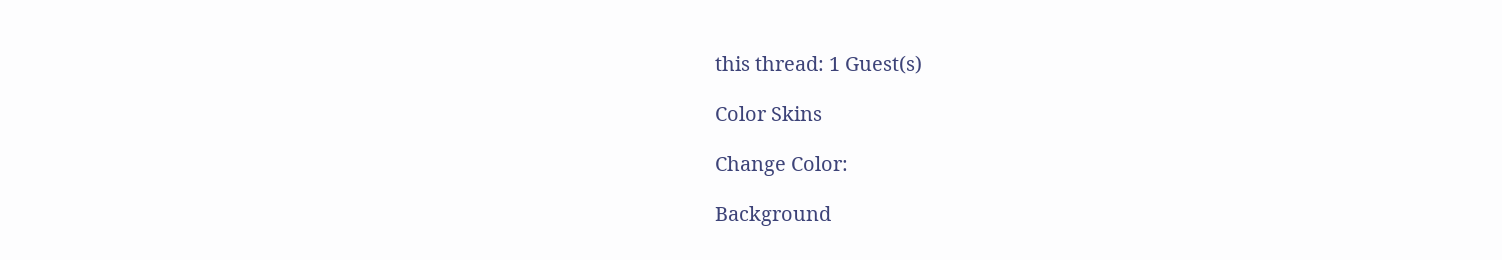this thread: 1 Guest(s)

Color Skins

Change Color:

Background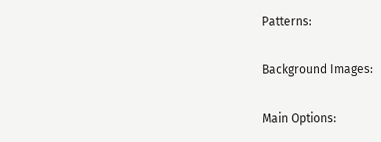Patterns:

Background Images:

Main Options: